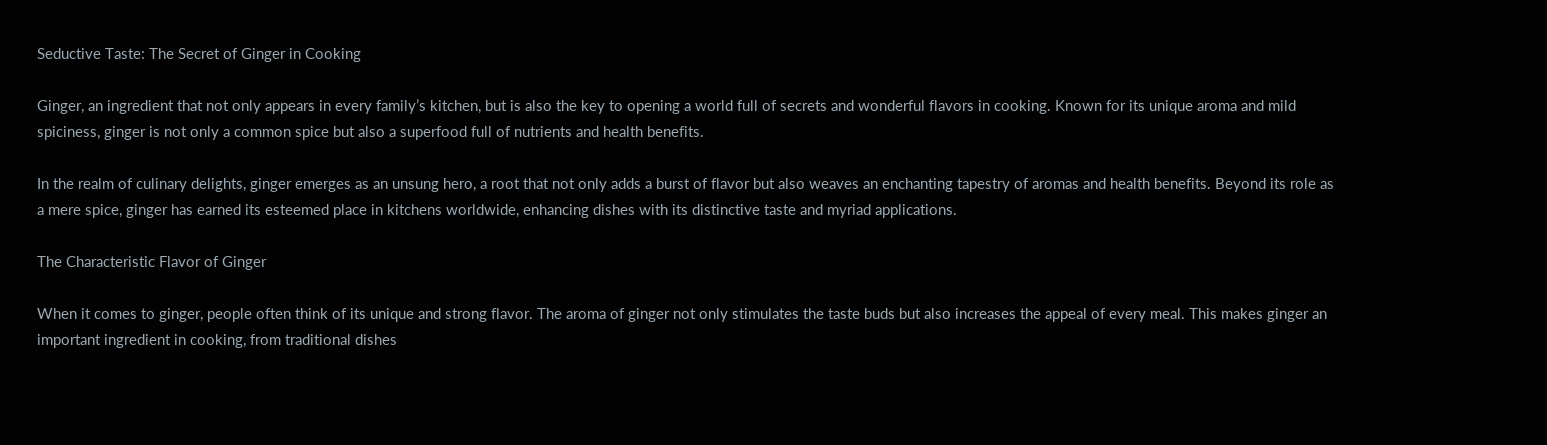Seductive Taste: The Secret of Ginger in Cooking

Ginger, an ingredient that not only appears in every family’s kitchen, but is also the key to opening a world full of secrets and wonderful flavors in cooking. Known for its unique aroma and mild spiciness, ginger is not only a common spice but also a superfood full of nutrients and health benefits.

In the realm of culinary delights, ginger emerges as an unsung hero, a root that not only adds a burst of flavor but also weaves an enchanting tapestry of aromas and health benefits. Beyond its role as a mere spice, ginger has earned its esteemed place in kitchens worldwide, enhancing dishes with its distinctive taste and myriad applications.

The Characteristic Flavor of Ginger

When it comes to ginger, people often think of its unique and strong flavor. The aroma of ginger not only stimulates the taste buds but also increases the appeal of every meal. This makes ginger an important ingredient in cooking, from traditional dishes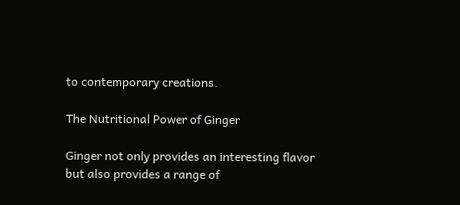to contemporary creations.

The Nutritional Power of Ginger

Ginger not only provides an interesting flavor but also provides a range of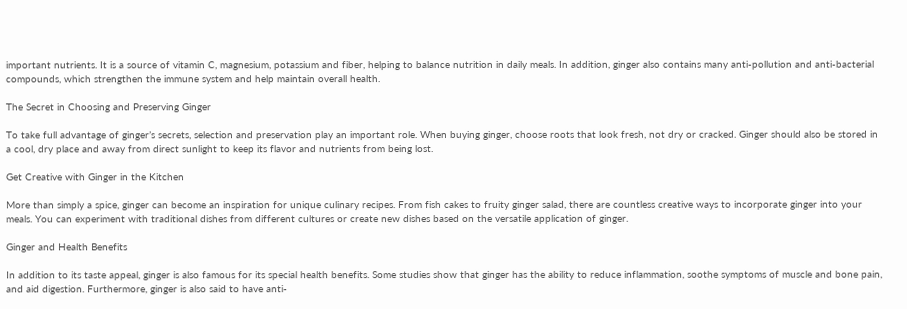important nutrients. It is a source of vitamin C, magnesium, potassium and fiber, helping to balance nutrition in daily meals. In addition, ginger also contains many anti-pollution and anti-bacterial compounds, which strengthen the immune system and help maintain overall health.

The Secret in Choosing and Preserving Ginger

To take full advantage of ginger’s secrets, selection and preservation play an important role. When buying ginger, choose roots that look fresh, not dry or cracked. Ginger should also be stored in a cool, dry place and away from direct sunlight to keep its flavor and nutrients from being lost.

Get Creative with Ginger in the Kitchen

More than simply a spice, ginger can become an inspiration for unique culinary recipes. From fish cakes to fruity ginger salad, there are countless creative ways to incorporate ginger into your meals. You can experiment with traditional dishes from different cultures or create new dishes based on the versatile application of ginger.

Ginger and Health Benefits

In addition to its taste appeal, ginger is also famous for its special health benefits. Some studies show that ginger has the ability to reduce inflammation, soothe symptoms of muscle and bone pain, and aid digestion. Furthermore, ginger is also said to have anti-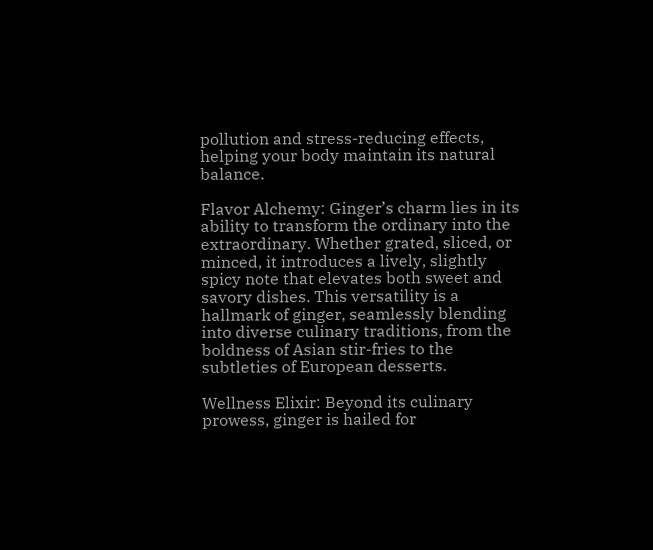pollution and stress-reducing effects, helping your body maintain its natural balance.

Flavor Alchemy: Ginger’s charm lies in its ability to transform the ordinary into the extraordinary. Whether grated, sliced, or minced, it introduces a lively, slightly spicy note that elevates both sweet and savory dishes. This versatility is a hallmark of ginger, seamlessly blending into diverse culinary traditions, from the boldness of Asian stir-fries to the subtleties of European desserts.

Wellness Elixir: Beyond its culinary prowess, ginger is hailed for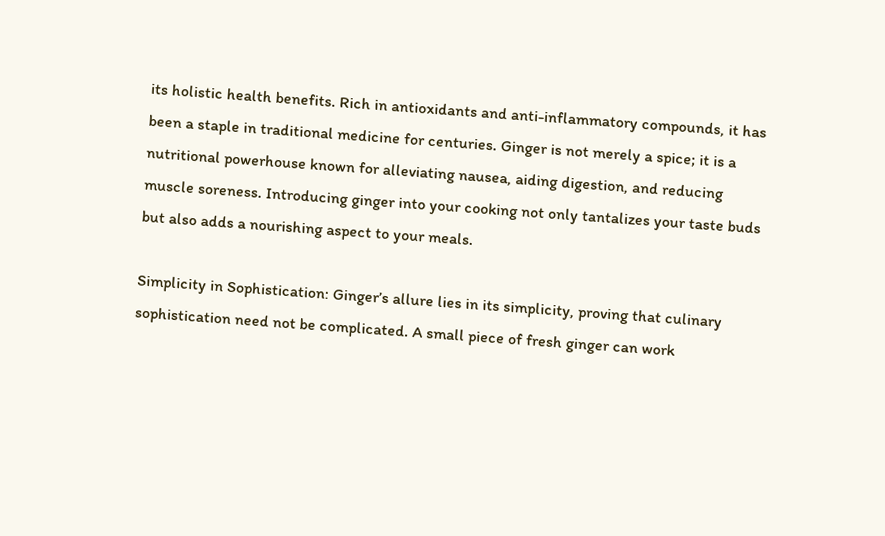its holistic health benefits. Rich in antioxidants and anti-inflammatory compounds, it has been a staple in traditional medicine for centuries. Ginger is not merely a spice; it is a nutritional powerhouse known for alleviating nausea, aiding digestion, and reducing muscle soreness. Introducing ginger into your cooking not only tantalizes your taste buds but also adds a nourishing aspect to your meals.

Simplicity in Sophistication: Ginger’s allure lies in its simplicity, proving that culinary sophistication need not be complicated. A small piece of fresh ginger can work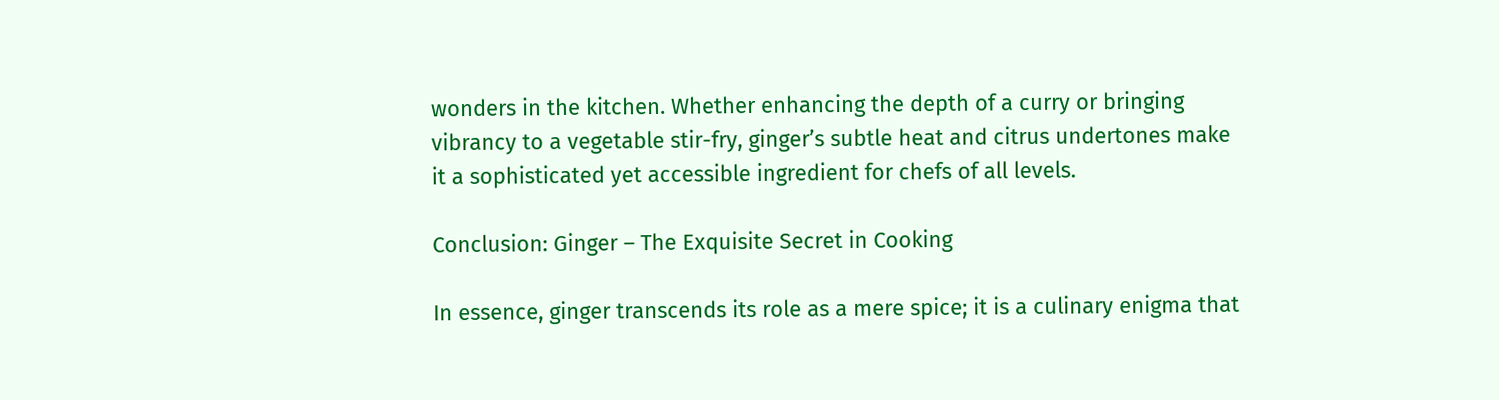wonders in the kitchen. Whether enhancing the depth of a curry or bringing vibrancy to a vegetable stir-fry, ginger’s subtle heat and citrus undertones make it a sophisticated yet accessible ingredient for chefs of all levels.

Conclusion: Ginger – The Exquisite Secret in Cooking

In essence, ginger transcends its role as a mere spice; it is a culinary enigma that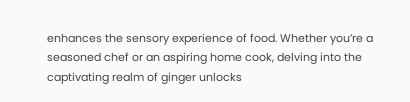enhances the sensory experience of food. Whether you’re a seasoned chef or an aspiring home cook, delving into the captivating realm of ginger unlocks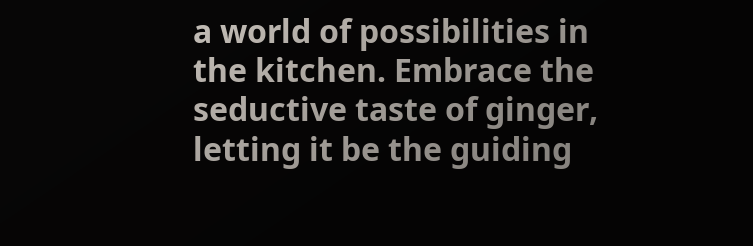a world of possibilities in the kitchen. Embrace the seductive taste of ginger, letting it be the guiding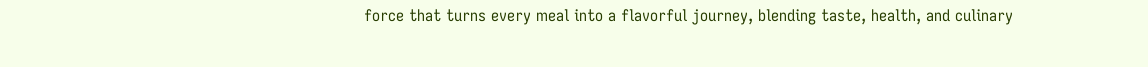force that turns every meal into a flavorful journey, blending taste, health, and culinary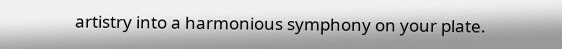artistry into a harmonious symphony on your plate.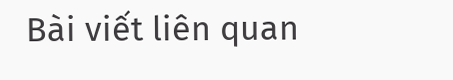Bài viết liên quan